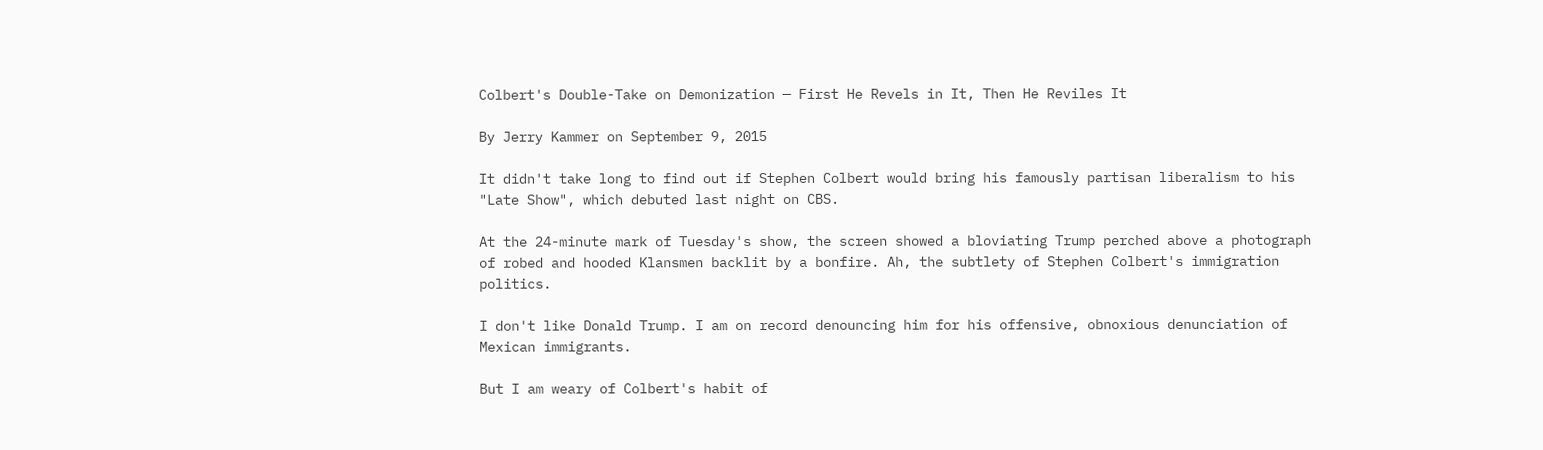Colbert's Double-Take on Demonization — First He Revels in It, Then He Reviles It

By Jerry Kammer on September 9, 2015

It didn't take long to find out if Stephen Colbert would bring his famously partisan liberalism to his "Late Show", which debuted last night on CBS.

At the 24-minute mark of Tuesday's show, the screen showed a bloviating Trump perched above a photograph of robed and hooded Klansmen backlit by a bonfire. Ah, the subtlety of Stephen Colbert's immigration politics.

I don't like Donald Trump. I am on record denouncing him for his offensive, obnoxious denunciation of Mexican immigrants.

But I am weary of Colbert's habit of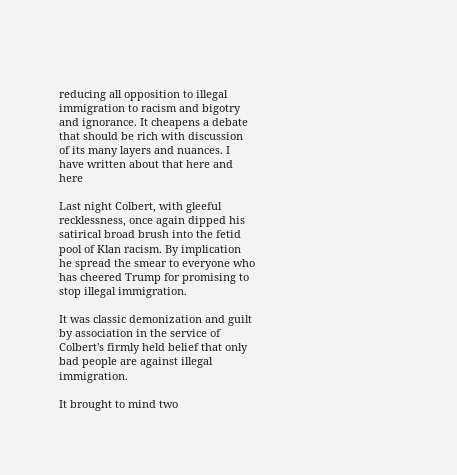reducing all opposition to illegal immigration to racism and bigotry and ignorance. It cheapens a debate that should be rich with discussion of its many layers and nuances. I have written about that here and here

Last night Colbert, with gleeful recklessness, once again dipped his satirical broad brush into the fetid pool of Klan racism. By implication he spread the smear to everyone who has cheered Trump for promising to stop illegal immigration.

It was classic demonization and guilt by association in the service of Colbert's firmly held belief that only bad people are against illegal immigration.

It brought to mind two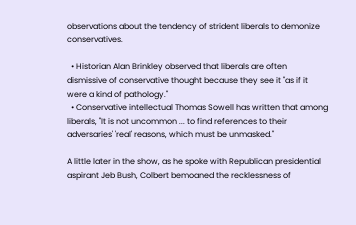observations about the tendency of strident liberals to demonize conservatives.

  • Historian Alan Brinkley observed that liberals are often dismissive of conservative thought because they see it "as if it were a kind of pathology."
  • Conservative intellectual Thomas Sowell has written that among liberals, "It is not uncommon ... to find references to their adversaries' 'real' reasons, which must be unmasked."

A little later in the show, as he spoke with Republican presidential aspirant Jeb Bush, Colbert bemoaned the recklessness of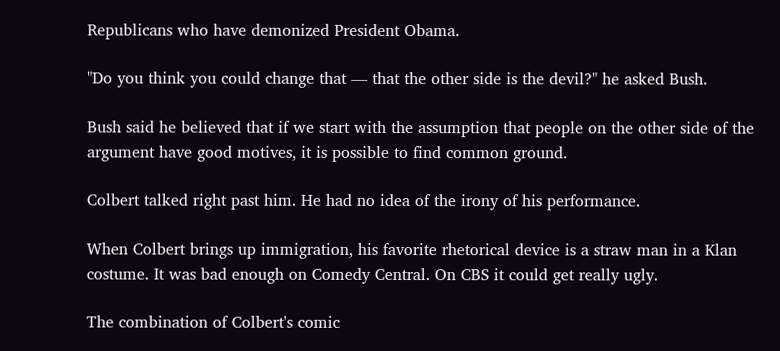Republicans who have demonized President Obama.

"Do you think you could change that — that the other side is the devil?" he asked Bush.

Bush said he believed that if we start with the assumption that people on the other side of the argument have good motives, it is possible to find common ground.

Colbert talked right past him. He had no idea of the irony of his performance.

When Colbert brings up immigration, his favorite rhetorical device is a straw man in a Klan costume. It was bad enough on Comedy Central. On CBS it could get really ugly.

The combination of Colbert's comic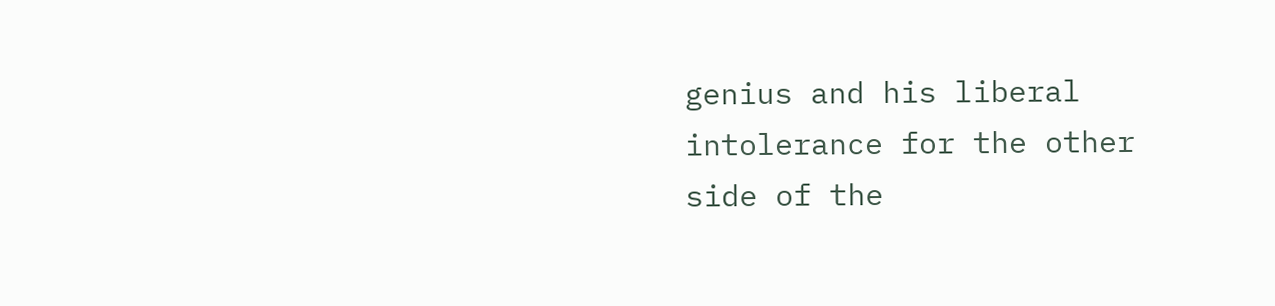genius and his liberal intolerance for the other side of the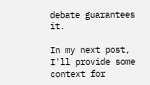debate guarantees it.

In my next post, I'll provide some context for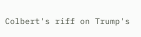Colbert's riff on Trump's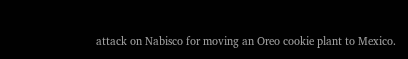attack on Nabisco for moving an Oreo cookie plant to Mexico.